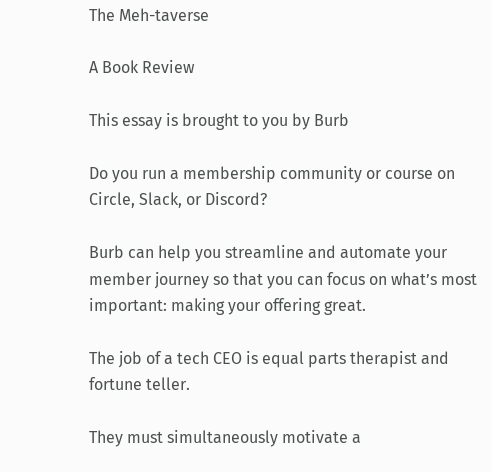The Meh-taverse

A Book Review

This essay is brought to you by Burb

Do you run a membership community or course on Circle, Slack, or Discord?

Burb can help you streamline and automate your member journey so that you can focus on what’s most important: making your offering great.

The job of a tech CEO is equal parts therapist and fortune teller.

They must simultaneously motivate a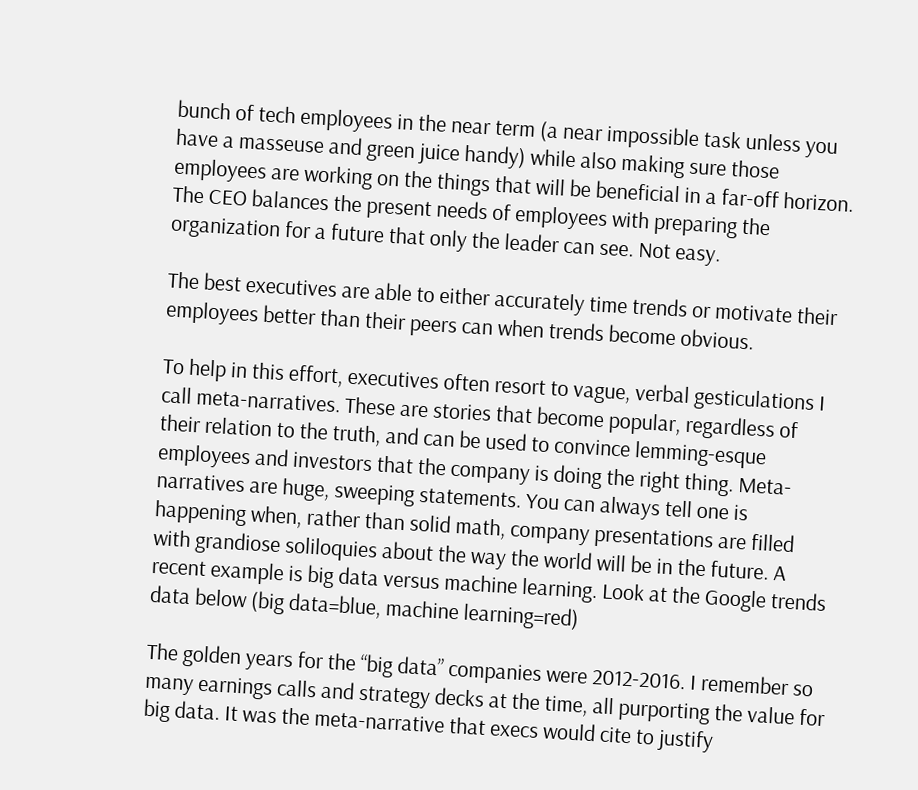bunch of tech employees in the near term (a near impossible task unless you have a masseuse and green juice handy) while also making sure those employees are working on the things that will be beneficial in a far-off horizon. The CEO balances the present needs of employees with preparing the organization for a future that only the leader can see. Not easy.

The best executives are able to either accurately time trends or motivate their employees better than their peers can when trends become obvious.

To help in this effort, executives often resort to vague, verbal gesticulations I call meta-narratives. These are stories that become popular, regardless of their relation to the truth, and can be used to convince lemming-esque employees and investors that the company is doing the right thing. Meta-narratives are huge, sweeping statements. You can always tell one is happening when, rather than solid math, company presentations are filled with grandiose soliloquies about the way the world will be in the future. A recent example is big data versus machine learning. Look at the Google trends data below (big data=blue, machine learning=red)

The golden years for the “big data” companies were 2012-2016. I remember so many earnings calls and strategy decks at the time, all purporting the value for big data. It was the meta-narrative that execs would cite to justify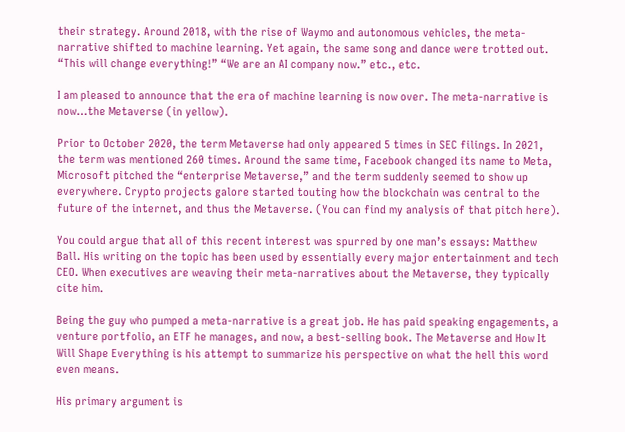their strategy. Around 2018, with the rise of Waymo and autonomous vehicles, the meta-narrative shifted to machine learning. Yet again, the same song and dance were trotted out. “This will change everything!” “We are an AI company now.” etc., etc.

I am pleased to announce that the era of machine learning is now over. The meta-narrative is now…the Metaverse (in yellow).

Prior to October 2020, the term Metaverse had only appeared 5 times in SEC filings. In 2021, the term was mentioned 260 times. Around the same time, Facebook changed its name to Meta, Microsoft pitched the “enterprise Metaverse,” and the term suddenly seemed to show up everywhere. Crypto projects galore started touting how the blockchain was central to the future of the internet, and thus the Metaverse. (You can find my analysis of that pitch here).

You could argue that all of this recent interest was spurred by one man’s essays: Matthew Ball. His writing on the topic has been used by essentially every major entertainment and tech CEO. When executives are weaving their meta-narratives about the Metaverse, they typically cite him.

Being the guy who pumped a meta-narrative is a great job. He has paid speaking engagements, a venture portfolio, an ETF he manages, and now, a best-selling book. The Metaverse and How It Will Shape Everything is his attempt to summarize his perspective on what the hell this word even means.

His primary argument is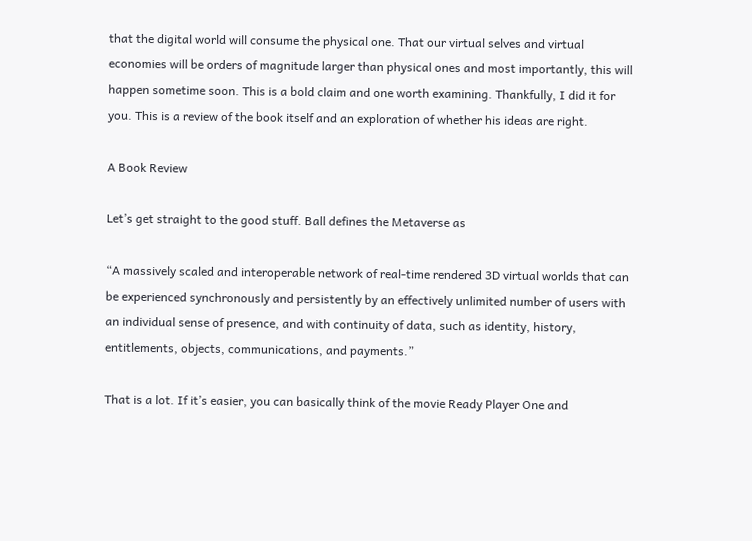that the digital world will consume the physical one. That our virtual selves and virtual economies will be orders of magnitude larger than physical ones and most importantly, this will happen sometime soon. This is a bold claim and one worth examining. Thankfully, I did it for you. This is a review of the book itself and an exploration of whether his ideas are right.

A Book Review

Let’s get straight to the good stuff. Ball defines the Metaverse as

“A massively scaled and interoperable network of real-time rendered 3D virtual worlds that can be experienced synchronously and persistently by an effectively unlimited number of users with an individual sense of presence, and with continuity of data, such as identity, history, entitlements, objects, communications, and payments.”

That is a lot. If it’s easier, you can basically think of the movie Ready Player One and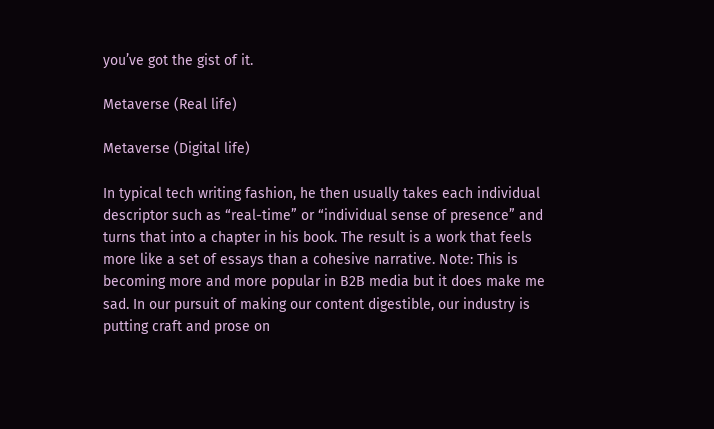you’ve got the gist of it.

Metaverse (Real life)

Metaverse (Digital life)

In typical tech writing fashion, he then usually takes each individual descriptor such as “real-time” or “individual sense of presence” and turns that into a chapter in his book. The result is a work that feels more like a set of essays than a cohesive narrative. Note: This is becoming more and more popular in B2B media but it does make me sad. In our pursuit of making our content digestible, our industry is putting craft and prose on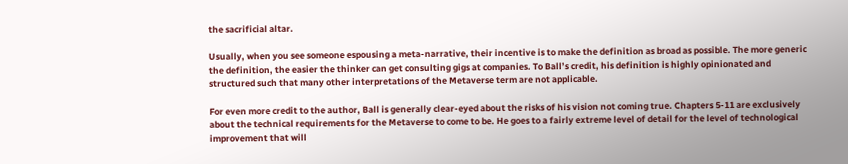the sacrificial altar.

Usually, when you see someone espousing a meta-narrative, their incentive is to make the definition as broad as possible. The more generic the definition, the easier the thinker can get consulting gigs at companies. To Ball’s credit, his definition is highly opinionated and structured such that many other interpretations of the Metaverse term are not applicable.

For even more credit to the author, Ball is generally clear-eyed about the risks of his vision not coming true. Chapters 5-11 are exclusively about the technical requirements for the Metaverse to come to be. He goes to a fairly extreme level of detail for the level of technological improvement that will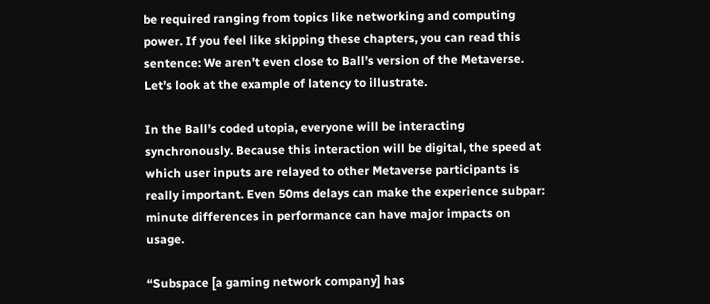be required ranging from topics like networking and computing power. If you feel like skipping these chapters, you can read this sentence: We aren’t even close to Ball’s version of the Metaverse. Let’s look at the example of latency to illustrate.

In the Ball’s coded utopia, everyone will be interacting synchronously. Because this interaction will be digital, the speed at which user inputs are relayed to other Metaverse participants is really important. Even 50ms delays can make the experience subpar: minute differences in performance can have major impacts on usage.

“Subspace [a gaming network company] has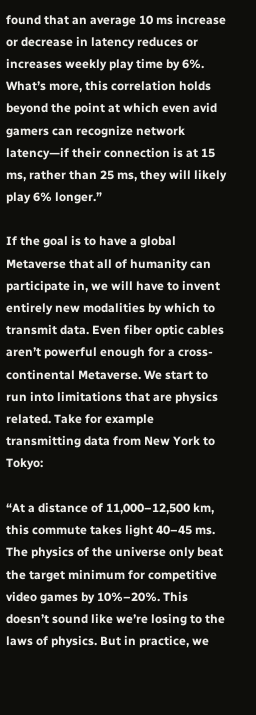found that an average 10 ms increase or decrease in latency reduces or increases weekly play time by 6%. What’s more, this correlation holds beyond the point at which even avid gamers can recognize network latency—if their connection is at 15 ms, rather than 25 ms, they will likely play 6% longer.”

If the goal is to have a global Metaverse that all of humanity can participate in, we will have to invent entirely new modalities by which to transmit data. Even fiber optic cables aren’t powerful enough for a cross-continental Metaverse. We start to run into limitations that are physics related. Take for example transmitting data from New York to Tokyo:

“At a distance of 11,000–12,500 km, this commute takes light 40–45 ms. The physics of the universe only beat the target minimum for competitive video games by 10%–20%. This doesn’t sound like we’re losing to the laws of physics. But in practice, we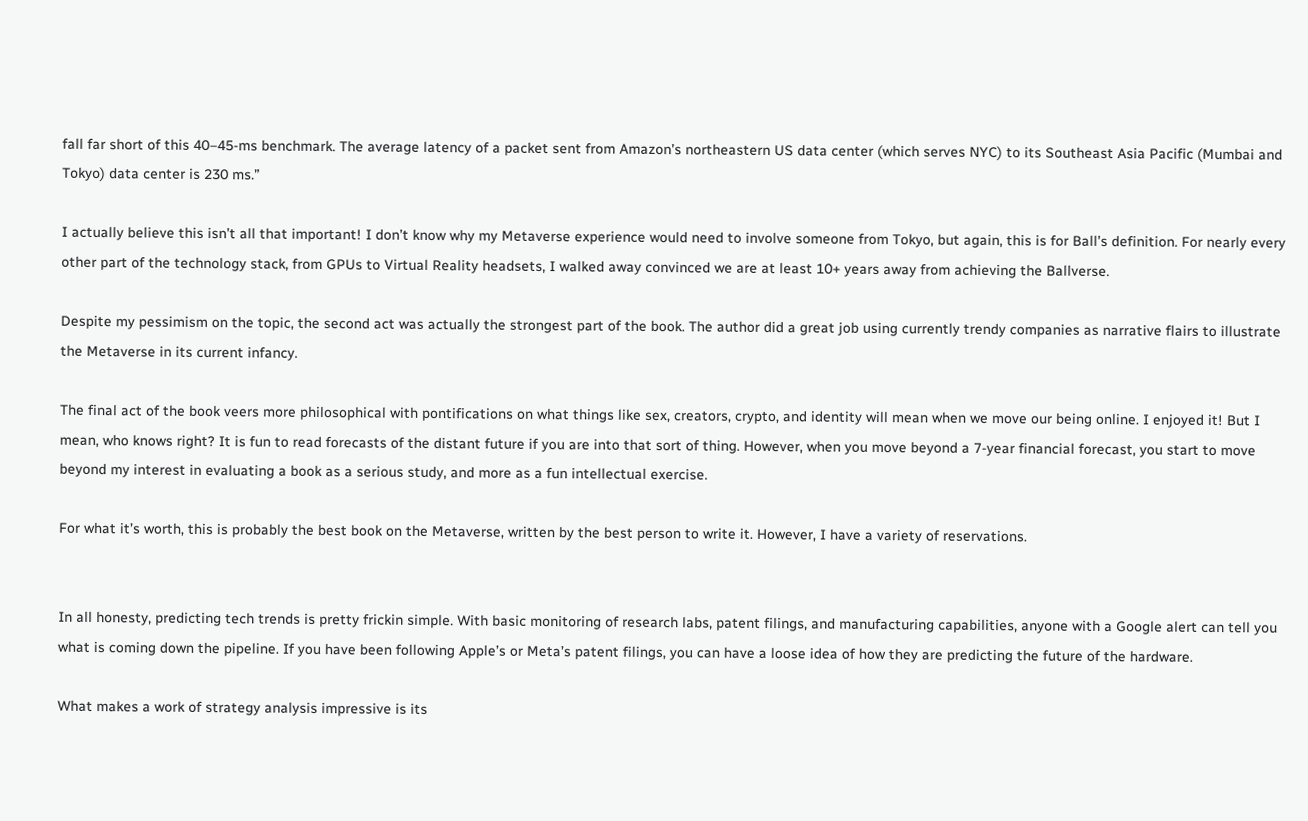fall far short of this 40–45-ms benchmark. The average latency of a packet sent from Amazon’s northeastern US data center (which serves NYC) to its Southeast Asia Pacific (Mumbai and Tokyo) data center is 230 ms.”

I actually believe this isn’t all that important! I don’t know why my Metaverse experience would need to involve someone from Tokyo, but again, this is for Ball’s definition. For nearly every other part of the technology stack, from GPUs to Virtual Reality headsets, I walked away convinced we are at least 10+ years away from achieving the Ballverse.

Despite my pessimism on the topic, the second act was actually the strongest part of the book. The author did a great job using currently trendy companies as narrative flairs to illustrate the Metaverse in its current infancy.

The final act of the book veers more philosophical with pontifications on what things like sex, creators, crypto, and identity will mean when we move our being online. I enjoyed it! But I mean, who knows right? It is fun to read forecasts of the distant future if you are into that sort of thing. However, when you move beyond a 7-year financial forecast, you start to move beyond my interest in evaluating a book as a serious study, and more as a fun intellectual exercise.

For what it’s worth, this is probably the best book on the Metaverse, written by the best person to write it. However, I have a variety of reservations.


In all honesty, predicting tech trends is pretty frickin simple. With basic monitoring of research labs, patent filings, and manufacturing capabilities, anyone with a Google alert can tell you what is coming down the pipeline. If you have been following Apple’s or Meta’s patent filings, you can have a loose idea of how they are predicting the future of the hardware.

What makes a work of strategy analysis impressive is its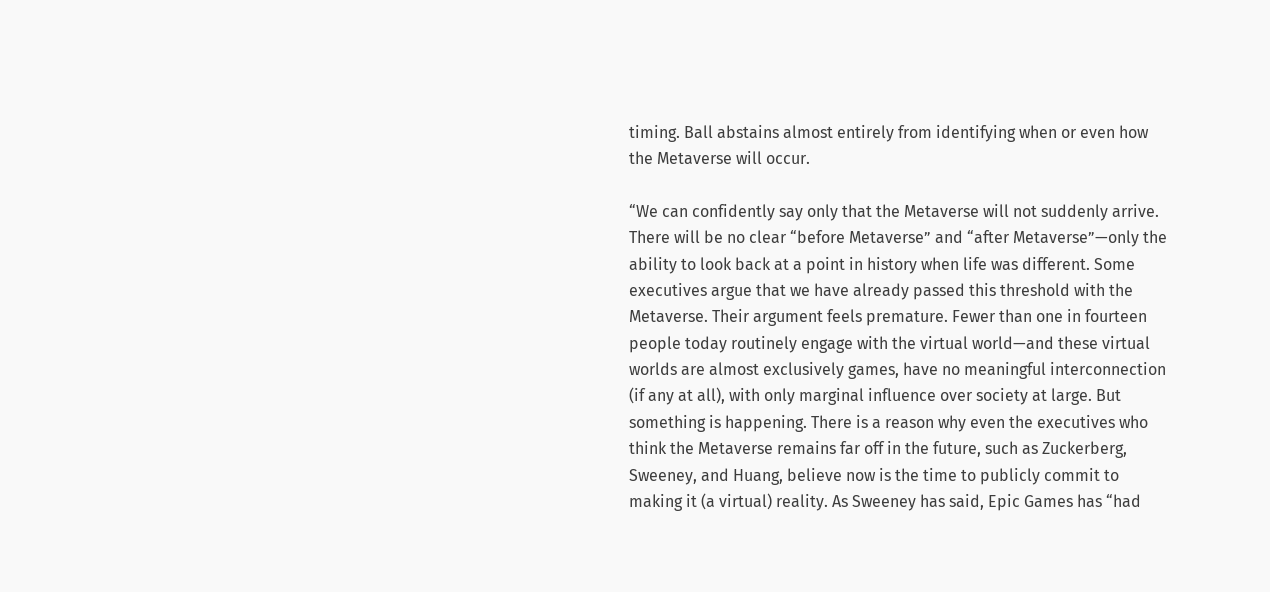timing. Ball abstains almost entirely from identifying when or even how the Metaverse will occur.

“We can confidently say only that the Metaverse will not suddenly arrive. There will be no clear “before Metaverse” and “after Metaverse”—only the ability to look back at a point in history when life was different. Some executives argue that we have already passed this threshold with the Metaverse. Their argument feels premature. Fewer than one in fourteen people today routinely engage with the virtual world—and these virtual worlds are almost exclusively games, have no meaningful interconnection (if any at all), with only marginal influence over society at large. But something is happening. There is a reason why even the executives who think the Metaverse remains far off in the future, such as Zuckerberg, Sweeney, and Huang, believe now is the time to publicly commit to making it (a virtual) reality. As Sweeney has said, Epic Games has “had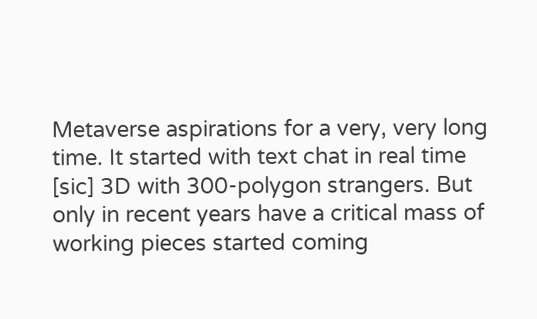Metaverse aspirations for a very, very long time. It started with text chat in real time [sic] 3D with 300-polygon strangers. But only in recent years have a critical mass of working pieces started coming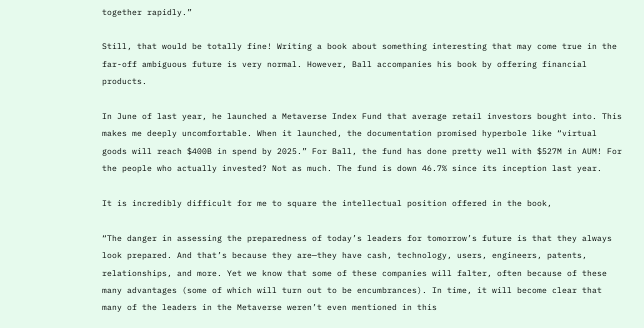together rapidly.”

Still, that would be totally fine! Writing a book about something interesting that may come true in the far-off ambiguous future is very normal. However, Ball accompanies his book by offering financial products.

In June of last year, he launched a Metaverse Index Fund that average retail investors bought into. This makes me deeply uncomfortable. When it launched, the documentation promised hyperbole like “virtual goods will reach $400B in spend by 2025.” For Ball, the fund has done pretty well with $527M in AUM! For the people who actually invested? Not as much. The fund is down 46.7% since its inception last year.

It is incredibly difficult for me to square the intellectual position offered in the book,

“The danger in assessing the preparedness of today’s leaders for tomorrow’s future is that they always look prepared. And that’s because they are—they have cash, technology, users, engineers, patents, relationships, and more. Yet we know that some of these companies will falter, often because of these many advantages (some of which will turn out to be encumbrances). In time, it will become clear that many of the leaders in the Metaverse weren’t even mentioned in this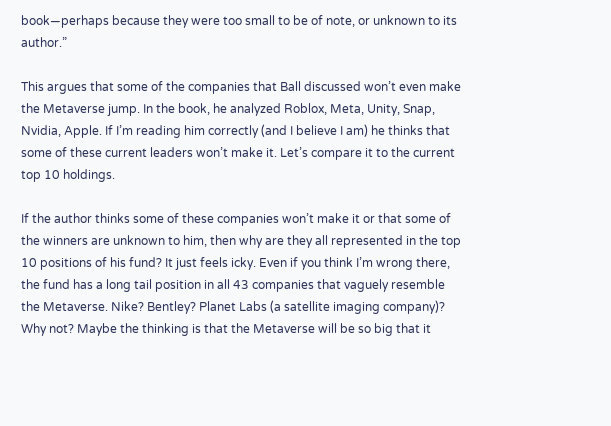book—perhaps because they were too small to be of note, or unknown to its author.”

This argues that some of the companies that Ball discussed won’t even make the Metaverse jump. In the book, he analyzed Roblox, Meta, Unity, Snap, Nvidia, Apple. If I’m reading him correctly (and I believe I am) he thinks that some of these current leaders won’t make it. Let’s compare it to the current top 10 holdings.

If the author thinks some of these companies won’t make it or that some of the winners are unknown to him, then why are they all represented in the top 10 positions of his fund? It just feels icky. Even if you think I’m wrong there, the fund has a long tail position in all 43 companies that vaguely resemble the Metaverse. Nike? Bentley? Planet Labs (a satellite imaging company)? Why not? Maybe the thinking is that the Metaverse will be so big that it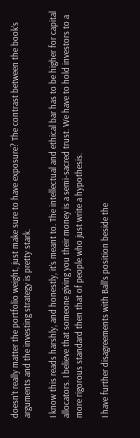doesn’t really matter the portfolio weight, just make sure to have exposure? The contrast between the book’s arguments and the investing strategy is pretty stark.

I know this reads harshly, and honestly, it’s meant to. The intellectual and ethical bar has to be higher for capital allocators. I believe that someone giving you their money is a semi-sacred trust. We have to hold investors to a more rigorous standard then that of people who just write a hypothesis.

I have further disagreements with Ball’s position beside the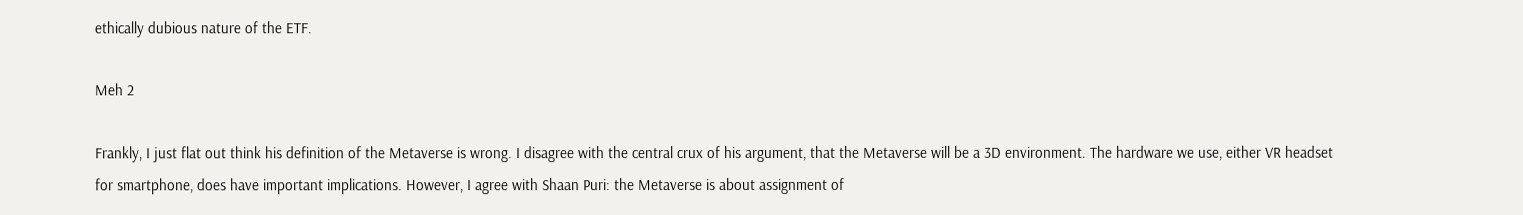ethically dubious nature of the ETF.

Meh 2

Frankly, I just flat out think his definition of the Metaverse is wrong. I disagree with the central crux of his argument, that the Metaverse will be a 3D environment. The hardware we use, either VR headset for smartphone, does have important implications. However, I agree with Shaan Puri: the Metaverse is about assignment of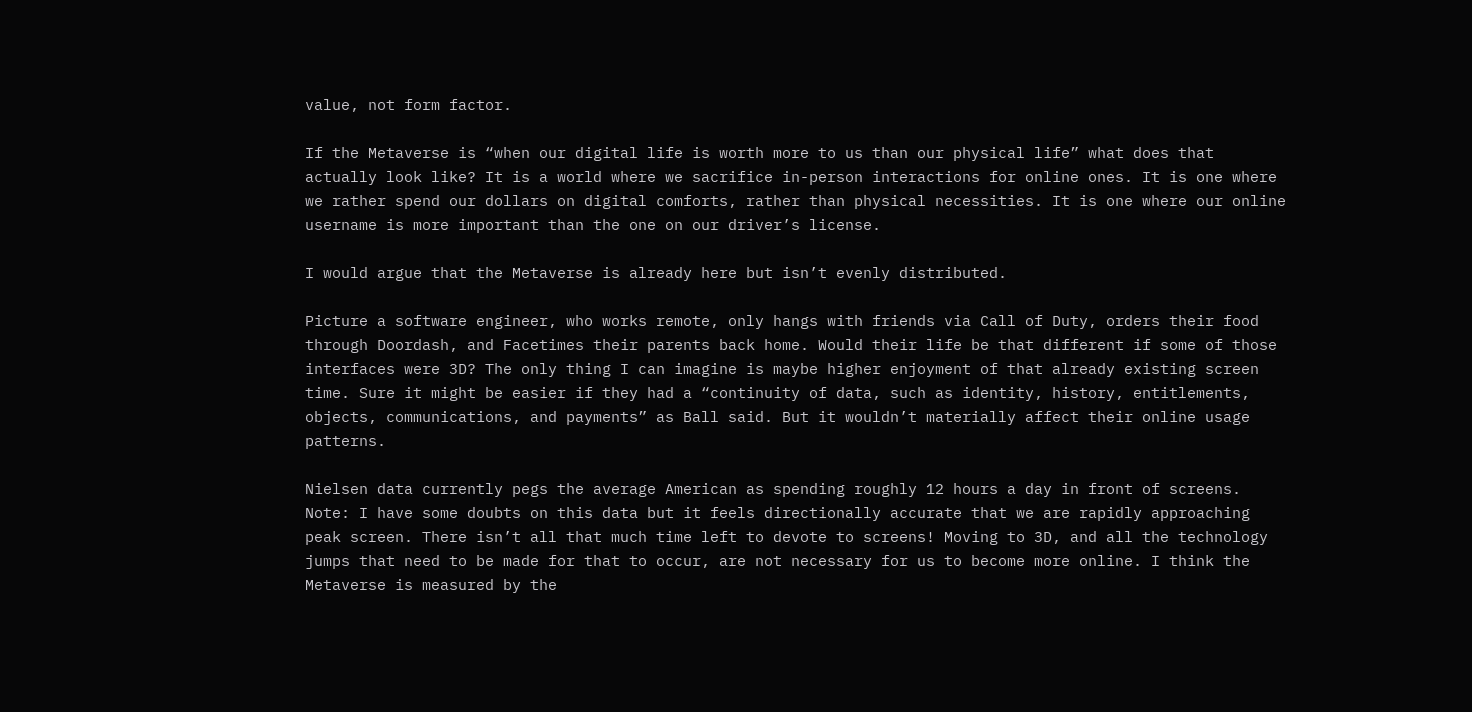value, not form factor.

If the Metaverse is “when our digital life is worth more to us than our physical life” what does that actually look like? It is a world where we sacrifice in-person interactions for online ones. It is one where we rather spend our dollars on digital comforts, rather than physical necessities. It is one where our online username is more important than the one on our driver’s license.

I would argue that the Metaverse is already here but isn’t evenly distributed.

Picture a software engineer, who works remote, only hangs with friends via Call of Duty, orders their food through Doordash, and Facetimes their parents back home. Would their life be that different if some of those interfaces were 3D? The only thing I can imagine is maybe higher enjoyment of that already existing screen time. Sure it might be easier if they had a “continuity of data, such as identity, history, entitlements, objects, communications, and payments” as Ball said. But it wouldn’t materially affect their online usage patterns.

Nielsen data currently pegs the average American as spending roughly 12 hours a day in front of screens. Note: I have some doubts on this data but it feels directionally accurate that we are rapidly approaching peak screen. There isn’t all that much time left to devote to screens! Moving to 3D, and all the technology jumps that need to be made for that to occur, are not necessary for us to become more online. I think the Metaverse is measured by the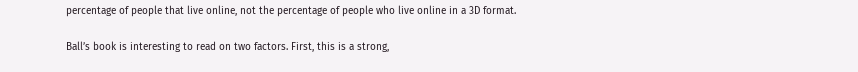percentage of people that live online, not the percentage of people who live online in a 3D format.

Ball’s book is interesting to read on two factors. First, this is a strong,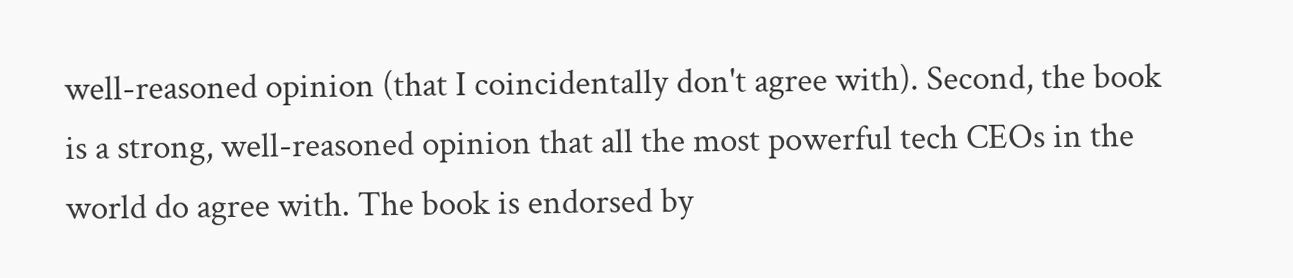well-reasoned opinion (that I coincidentally don't agree with). Second, the book is a strong, well-reasoned opinion that all the most powerful tech CEOs in the world do agree with. The book is endorsed by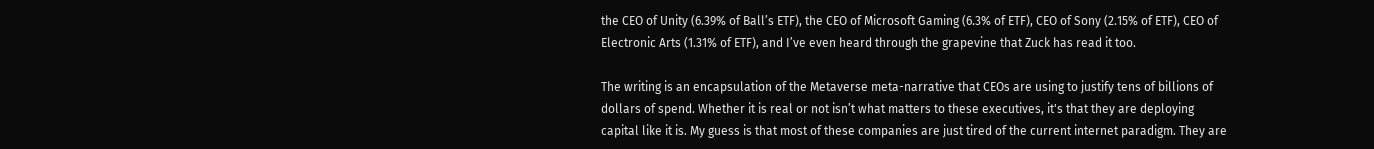the CEO of Unity (6.39% of Ball’s ETF), the CEO of Microsoft Gaming (6.3% of ETF), CEO of Sony (2.15% of ETF), CEO of Electronic Arts (1.31% of ETF), and I’ve even heard through the grapevine that Zuck has read it too.

The writing is an encapsulation of the Metaverse meta-narrative that CEOs are using to justify tens of billions of dollars of spend. Whether it is real or not isn’t what matters to these executives, it's that they are deploying capital like it is. My guess is that most of these companies are just tired of the current internet paradigm. They are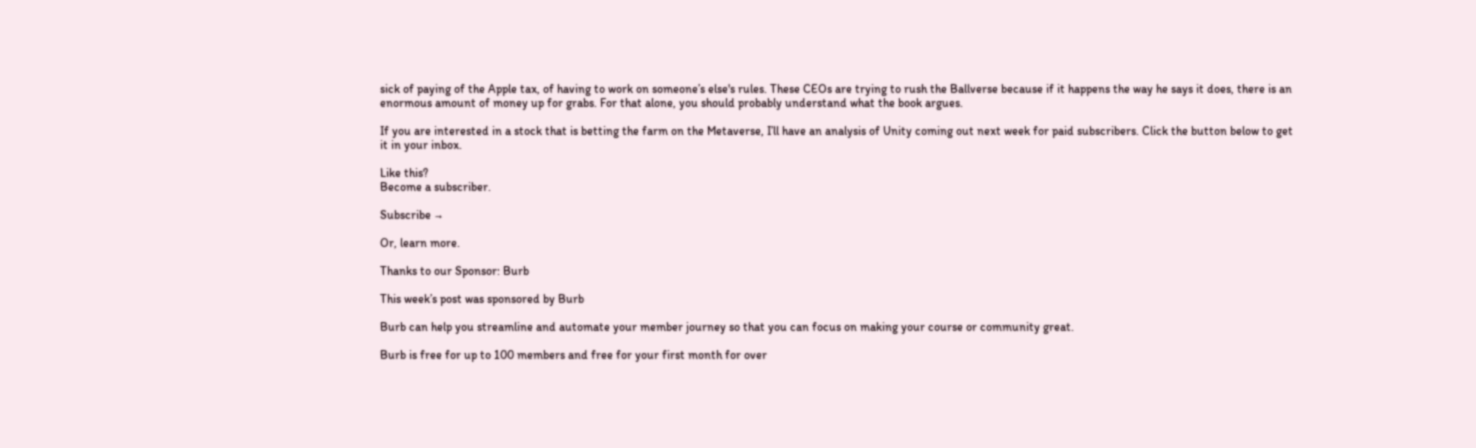sick of paying of the Apple tax, of having to work on someone’s else's rules. These CEOs are trying to rush the Ballverse because if it happens the way he says it does, there is an enormous amount of money up for grabs. For that alone, you should probably understand what the book argues.

If you are interested in a stock that is betting the farm on the Metaverse, I’ll have an analysis of Unity coming out next week for paid subscribers. Click the button below to get it in your inbox.

Like this?
Become a subscriber.

Subscribe →

Or, learn more.

Thanks to our Sponsor: Burb

This week’s post was sponsored by Burb

Burb can help you streamline and automate your member journey so that you can focus on making your course or community great.

Burb is free for up to 100 members and free for your first month for over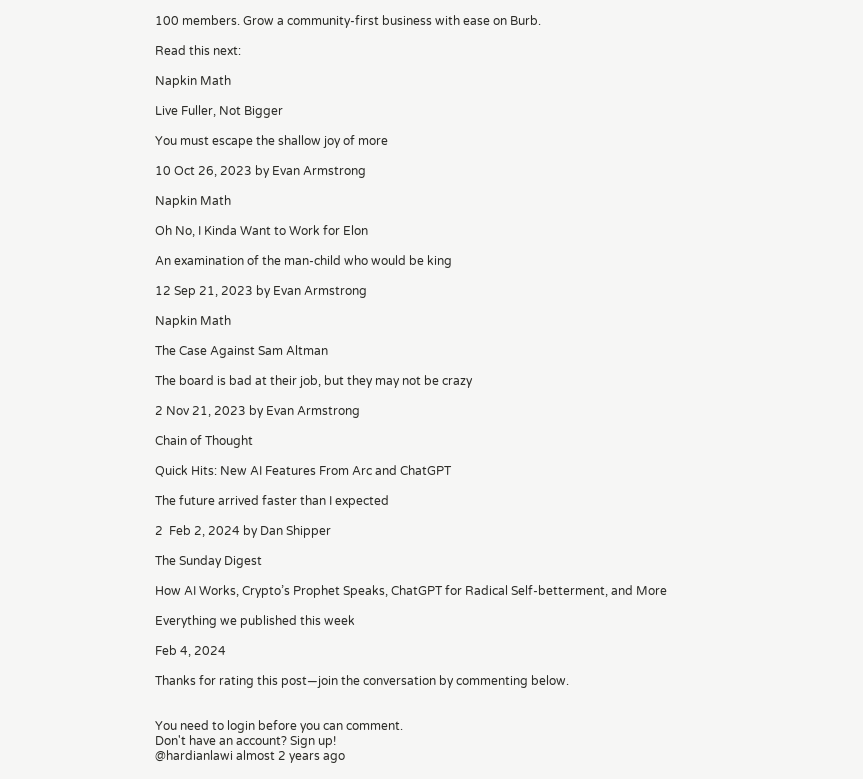100 members. Grow a community-first business with ease on Burb.

Read this next:

Napkin Math

Live Fuller, Not Bigger

You must escape the shallow joy of more

10 Oct 26, 2023 by Evan Armstrong

Napkin Math

Oh No, I Kinda Want to Work for Elon

An examination of the man-child who would be king

12 Sep 21, 2023 by Evan Armstrong

Napkin Math

The Case Against Sam Altman

The board is bad at their job, but they may not be crazy

2 Nov 21, 2023 by Evan Armstrong

Chain of Thought

Quick Hits: New AI Features From Arc and ChatGPT

The future arrived faster than I expected

2  Feb 2, 2024 by Dan Shipper

The Sunday Digest

How AI Works, Crypto’s Prophet Speaks, ChatGPT for Radical Self-betterment, and More

Everything we published this week

Feb 4, 2024

Thanks for rating this post—join the conversation by commenting below.


You need to login before you can comment.
Don't have an account? Sign up!
@hardianlawi almost 2 years ago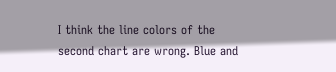I think the line colors of the second chart are wrong. Blue and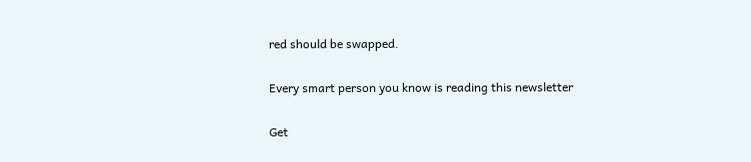red should be swapped.

Every smart person you know is reading this newsletter

Get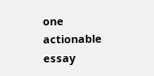one actionable essay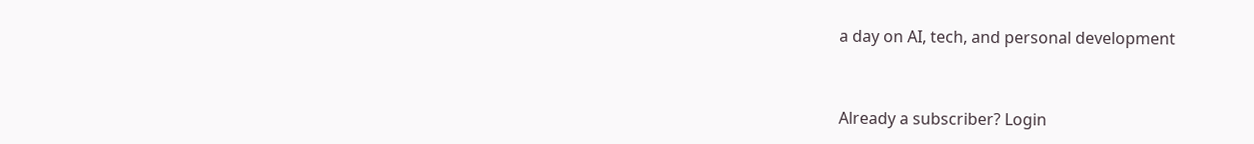a day on AI, tech, and personal development


Already a subscriber? Login